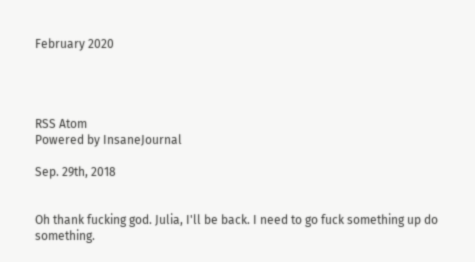February 2020




RSS Atom
Powered by InsaneJournal

Sep. 29th, 2018


Oh thank fucking god. Julia, I'll be back. I need to go fuck something up do something.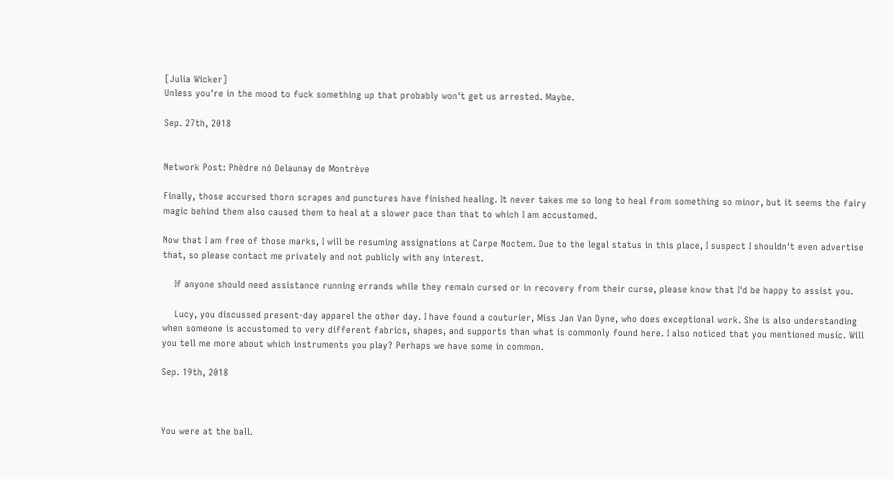[Julia Wicker]
Unless you're in the mood to fuck something up that probably won't get us arrested. Maybe.

Sep. 27th, 2018


Network Post: Phèdre nó Delaunay de Montrève

Finally, those accursed thorn scrapes and punctures have finished healing. It never takes me so long to heal from something so minor, but it seems the fairy magic behind them also caused them to heal at a slower pace than that to which I am accustomed.

Now that I am free of those marks, I will be resuming assignations at Carpe Noctem. Due to the legal status in this place, I suspect I shouldn't even advertise that, so please contact me privately and not publicly with any interest.

    If anyone should need assistance running errands while they remain cursed or in recovery from their curse, please know that I'd be happy to assist you.

    Lucy, you discussed present-day apparel the other day. I have found a couturier, Miss Jan Van Dyne, who does exceptional work. She is also understanding when someone is accustomed to very different fabrics, shapes, and supports than what is commonly found here. I also noticed that you mentioned music. Will you tell me more about which instruments you play? Perhaps we have some in common.

Sep. 19th, 2018



You were at the ball.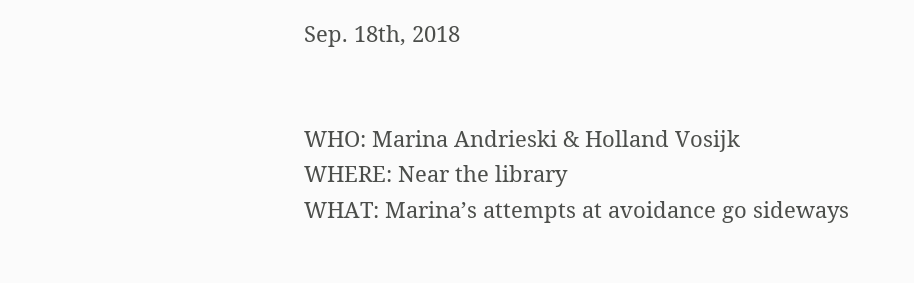Sep. 18th, 2018


WHO: Marina Andrieski & Holland Vosijk
WHERE: Near the library
WHAT: Marina’s attempts at avoidance go sideways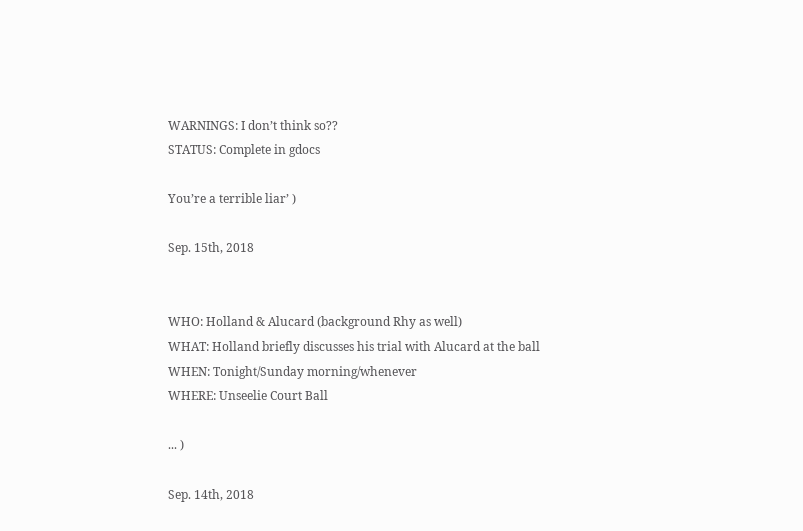WARNINGS: I don’t think so??
STATUS: Complete in gdocs

You’re a terrible liar’ )

Sep. 15th, 2018


WHO: Holland & Alucard (background Rhy as well)
WHAT: Holland briefly discusses his trial with Alucard at the ball
WHEN: Tonight/Sunday morning/whenever
WHERE: Unseelie Court Ball

... )

Sep. 14th, 2018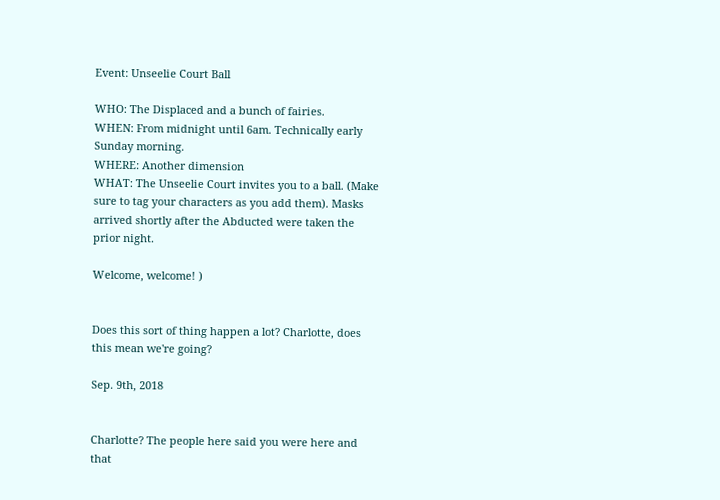Event: Unseelie Court Ball

WHO: The Displaced and a bunch of fairies.
WHEN: From midnight until 6am. Technically early Sunday morning.
WHERE: Another dimension
WHAT: The Unseelie Court invites you to a ball. (Make sure to tag your characters as you add them). Masks arrived shortly after the Abducted were taken the prior night.

Welcome, welcome! )


Does this sort of thing happen a lot? Charlotte, does this mean we're going?

Sep. 9th, 2018


Charlotte? The people here said you were here and that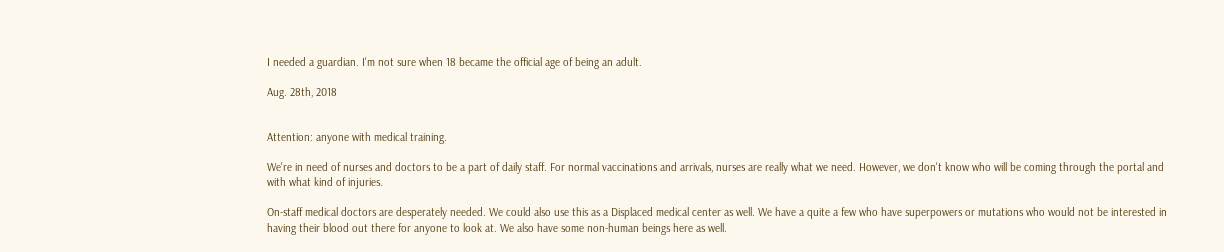I needed a guardian. I'm not sure when 18 became the official age of being an adult.

Aug. 28th, 2018


Attention: anyone with medical training.

We're in need of nurses and doctors to be a part of daily staff. For normal vaccinations and arrivals, nurses are really what we need. However, we don't know who will be coming through the portal and with what kind of injuries.

On-staff medical doctors are desperately needed. We could also use this as a Displaced medical center as well. We have a quite a few who have superpowers or mutations who would not be interested in having their blood out there for anyone to look at. We also have some non-human beings here as well.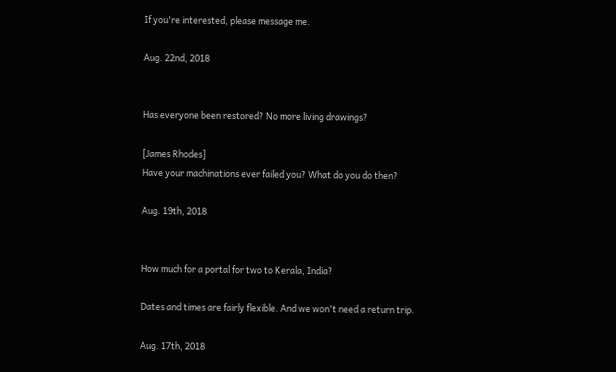If you're interested, please message me.

Aug. 22nd, 2018


Has everyone been restored? No more living drawings?

[James Rhodes]
Have your machinations ever failed you? What do you do then?

Aug. 19th, 2018


How much for a portal for two to Kerala, India?

Dates and times are fairly flexible. And we won't need a return trip.

Aug. 17th, 2018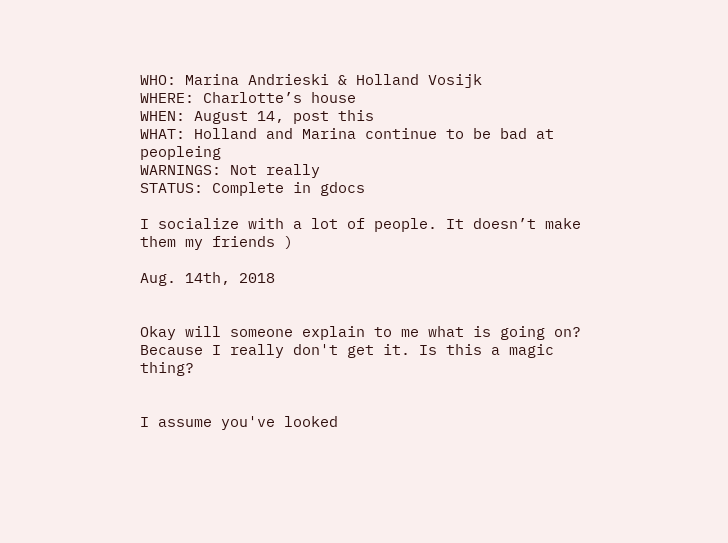WHO: Marina Andrieski & Holland Vosijk
WHERE: Charlotte’s house
WHEN: August 14, post this
WHAT: Holland and Marina continue to be bad at peopleing
WARNINGS: Not really
STATUS: Complete in gdocs

I socialize with a lot of people. It doesn’t make them my friends )

Aug. 14th, 2018


Okay will someone explain to me what is going on? Because I really don't get it. Is this a magic thing?


I assume you've looked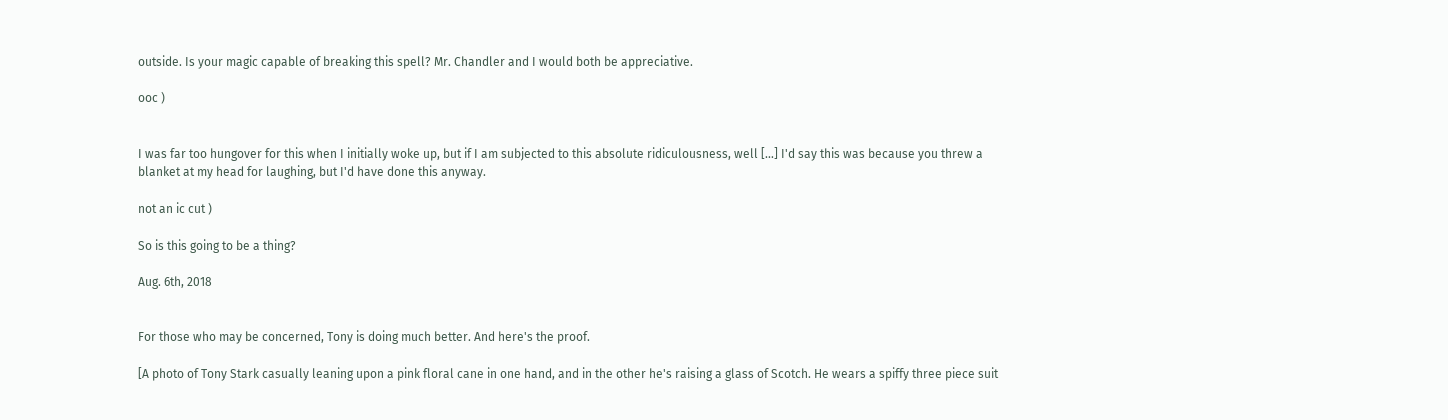outside. Is your magic capable of breaking this spell? Mr. Chandler and I would both be appreciative.

ooc )


I was far too hungover for this when I initially woke up, but if I am subjected to this absolute ridiculousness, well [...] I'd say this was because you threw a blanket at my head for laughing, but I'd have done this anyway.

not an ic cut )

So is this going to be a thing?

Aug. 6th, 2018


For those who may be concerned, Tony is doing much better. And here's the proof.

[A photo of Tony Stark casually leaning upon a pink floral cane in one hand, and in the other he's raising a glass of Scotch. He wears a spiffy three piece suit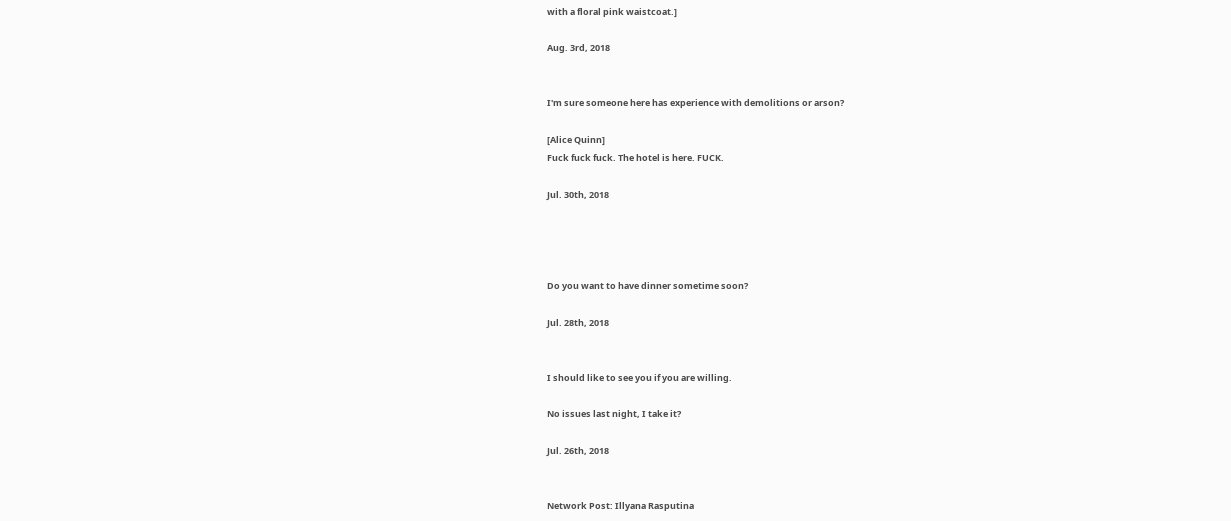with a floral pink waistcoat.]

Aug. 3rd, 2018


I'm sure someone here has experience with demolitions or arson?

[Alice Quinn]
Fuck fuck fuck. The hotel is here. FUCK.

Jul. 30th, 2018




Do you want to have dinner sometime soon?

Jul. 28th, 2018


I should like to see you if you are willing.

No issues last night, I take it?

Jul. 26th, 2018


Network Post: Illyana Rasputina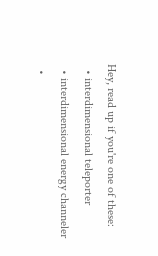Hey, read up if you're one of these:
  • interdimensional teleporter
  • interdimensional energy channeler
  •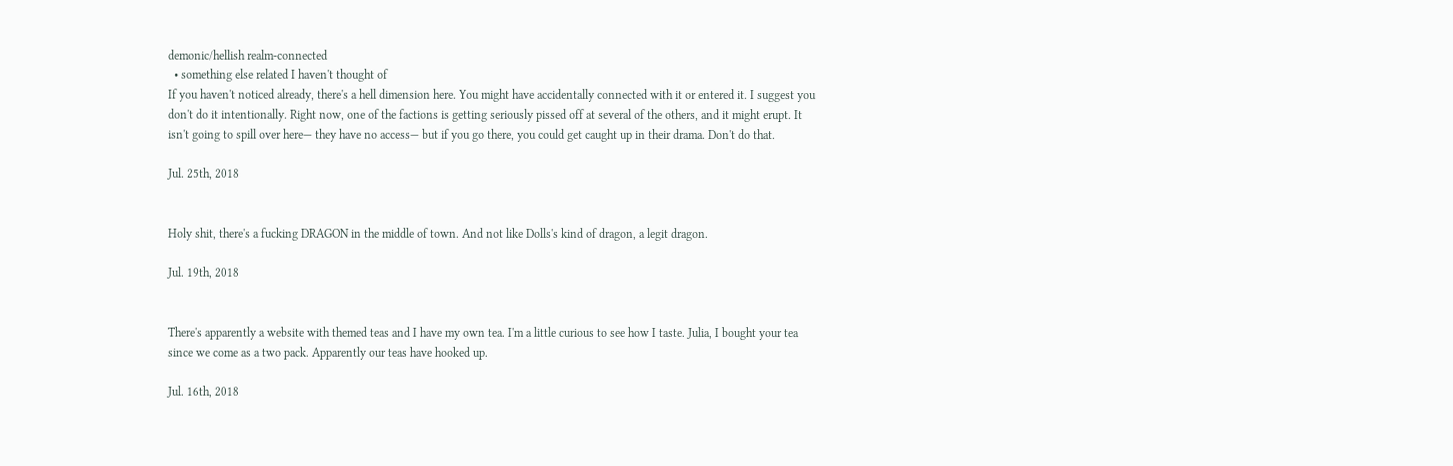demonic/hellish realm-connected
  • something else related I haven't thought of
If you haven't noticed already, there's a hell dimension here. You might have accidentally connected with it or entered it. I suggest you don't do it intentionally. Right now, one of the factions is getting seriously pissed off at several of the others, and it might erupt. It isn't going to spill over here— they have no access— but if you go there, you could get caught up in their drama. Don't do that.

Jul. 25th, 2018


Holy shit, there's a fucking DRAGON in the middle of town. And not like Dolls's kind of dragon, a legit dragon.

Jul. 19th, 2018


There's apparently a website with themed teas and I have my own tea. I'm a little curious to see how I taste. Julia, I bought your tea since we come as a two pack. Apparently our teas have hooked up.

Jul. 16th, 2018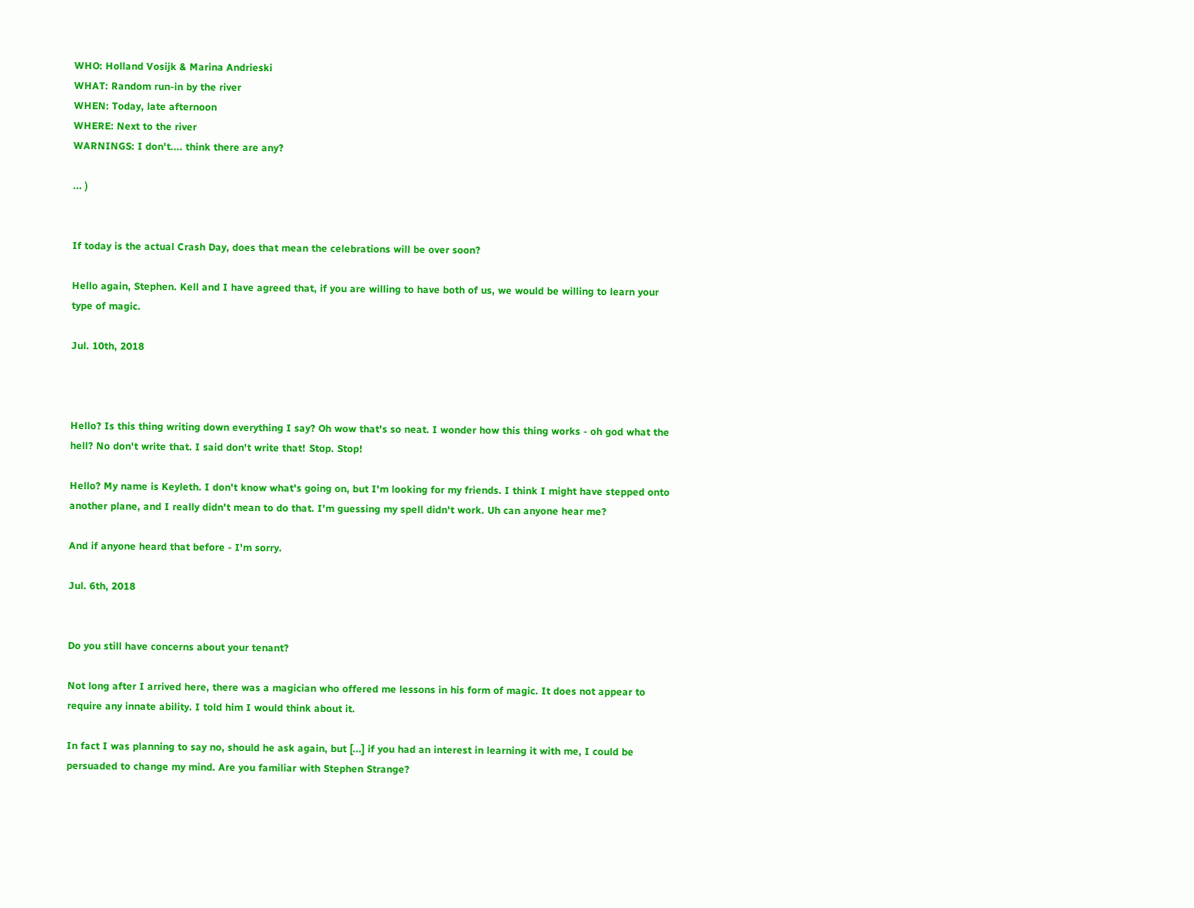WHO: Holland Vosijk & Marina Andrieski
WHAT: Random run-in by the river
WHEN: Today, late afternoon
WHERE: Next to the river
WARNINGS: I don't.... think there are any?

... )


If today is the actual Crash Day, does that mean the celebrations will be over soon?

Hello again, Stephen. Kell and I have agreed that, if you are willing to have both of us, we would be willing to learn your type of magic.

Jul. 10th, 2018



Hello? Is this thing writing down everything I say? Oh wow that's so neat. I wonder how this thing works - oh god what the hell? No don't write that. I said don't write that! Stop. Stop!

Hello? My name is Keyleth. I don't know what's going on, but I'm looking for my friends. I think I might have stepped onto another plane, and I really didn't mean to do that. I'm guessing my spell didn't work. Uh can anyone hear me?

And if anyone heard that before - I'm sorry.

Jul. 6th, 2018


Do you still have concerns about your tenant?

Not long after I arrived here, there was a magician who offered me lessons in his form of magic. It does not appear to require any innate ability. I told him I would think about it.

In fact I was planning to say no, should he ask again, but [...] if you had an interest in learning it with me, I could be persuaded to change my mind. Are you familiar with Stephen Strange?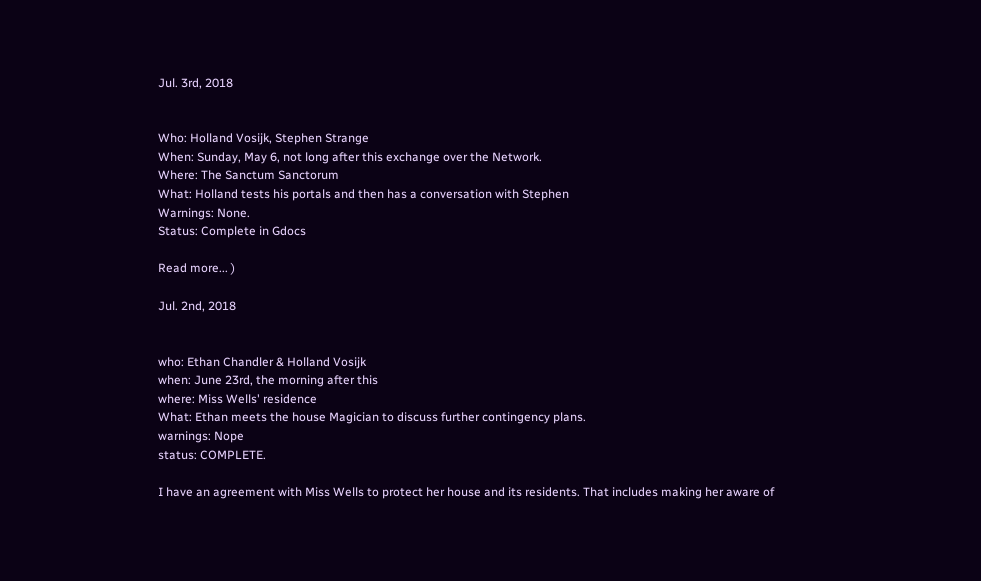Jul. 3rd, 2018


Who: Holland Vosijk, Stephen Strange
When: Sunday, May 6, not long after this exchange over the Network.
Where: The Sanctum Sanctorum
What: Holland tests his portals and then has a conversation with Stephen
Warnings: None.
Status: Complete in Gdocs

Read more... )

Jul. 2nd, 2018


who: Ethan Chandler & Holland Vosijk
when: June 23rd, the morning after this
where: Miss Wells' residence
What: Ethan meets the house Magician to discuss further contingency plans.
warnings: Nope
status: COMPLETE.

I have an agreement with Miss Wells to protect her house and its residents. That includes making her aware of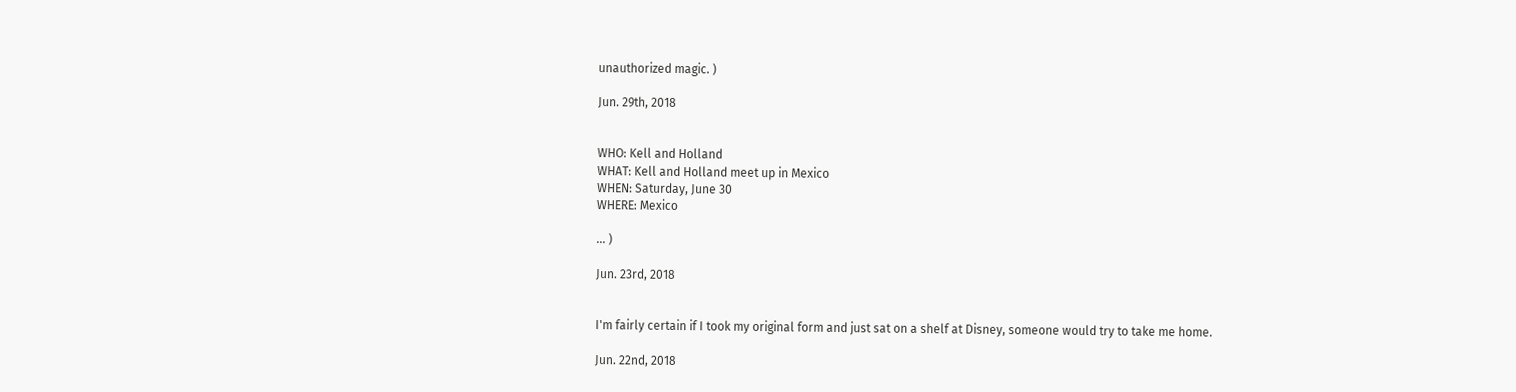unauthorized magic. )

Jun. 29th, 2018


WHO: Kell and Holland
WHAT: Kell and Holland meet up in Mexico
WHEN: Saturday, June 30
WHERE: Mexico

... )

Jun. 23rd, 2018


I'm fairly certain if I took my original form and just sat on a shelf at Disney, someone would try to take me home.

Jun. 22nd, 2018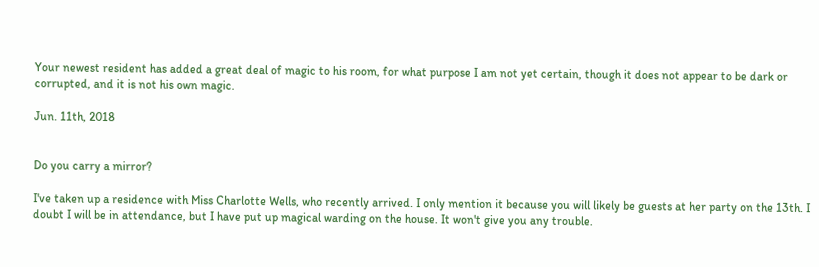Your newest resident has added a great deal of magic to his room, for what purpose I am not yet certain, though it does not appear to be dark or corrupted, and it is not his own magic.

Jun. 11th, 2018


Do you carry a mirror?

I've taken up a residence with Miss Charlotte Wells, who recently arrived. I only mention it because you will likely be guests at her party on the 13th. I doubt I will be in attendance, but I have put up magical warding on the house. It won't give you any trouble.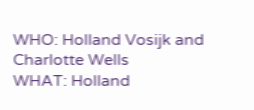WHO: Holland Vosijk and Charlotte Wells
WHAT: Holland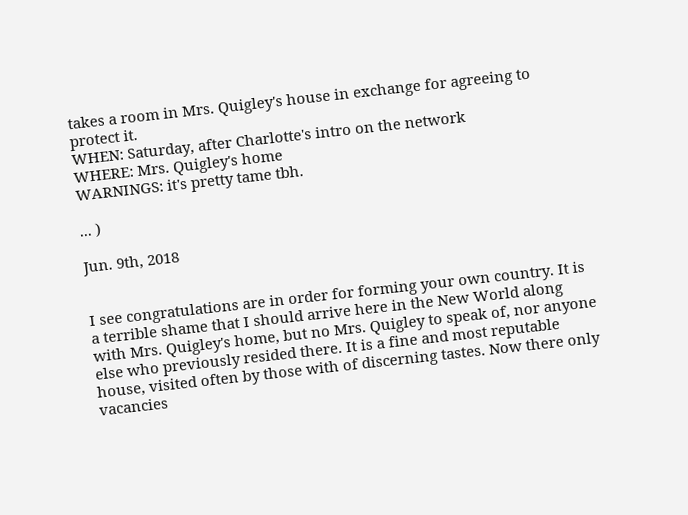takes a room in Mrs. Quigley's house in exchange for agreeing to protect it.
WHEN: Saturday, after Charlotte's intro on the network
WHERE: Mrs. Quigley's home
WARNINGS: it's pretty tame tbh.

... )

Jun. 9th, 2018


I see congratulations are in order for forming your own country. It is a terrible shame that I should arrive here in the New World along with Mrs. Quigley's home, but no Mrs. Quigley to speak of, nor anyone else who previously resided there. It is a fine and most reputable house, visited often by those with of discerning tastes. Now there only vacancies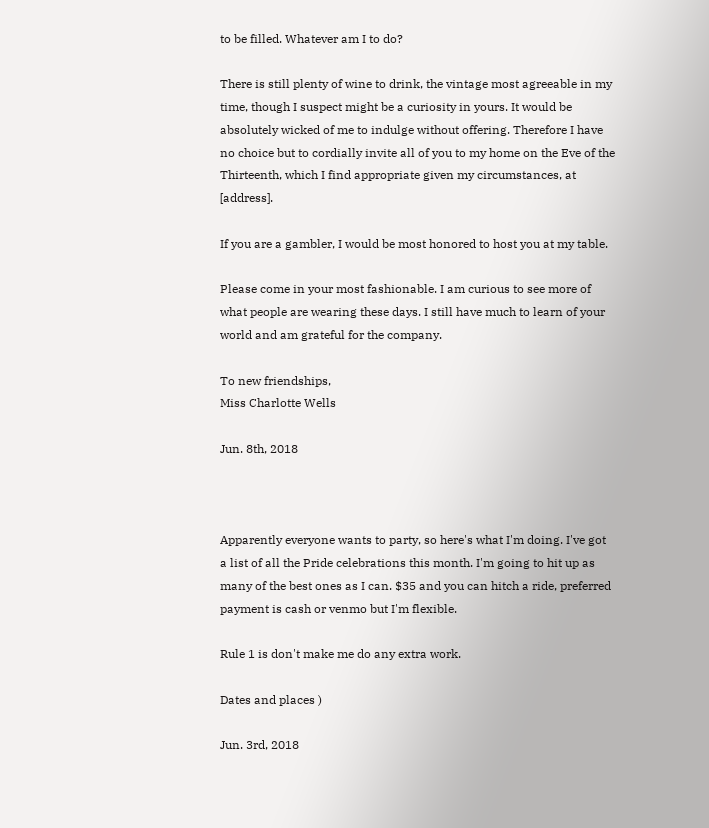to be filled. Whatever am I to do?

There is still plenty of wine to drink, the vintage most agreeable in my time, though I suspect might be a curiosity in yours. It would be absolutely wicked of me to indulge without offering. Therefore I have no choice but to cordially invite all of you to my home on the Eve of the Thirteenth, which I find appropriate given my circumstances, at [address].

If you are a gambler, I would be most honored to host you at my table.

Please come in your most fashionable. I am curious to see more of what people are wearing these days. I still have much to learn of your world and am grateful for the company.

To new friendships,
Miss Charlotte Wells

Jun. 8th, 2018



Apparently everyone wants to party, so here's what I'm doing. I've got a list of all the Pride celebrations this month. I'm going to hit up as many of the best ones as I can. $35 and you can hitch a ride, preferred payment is cash or venmo but I'm flexible.

Rule 1 is don't make me do any extra work.

Dates and places )

Jun. 3rd, 2018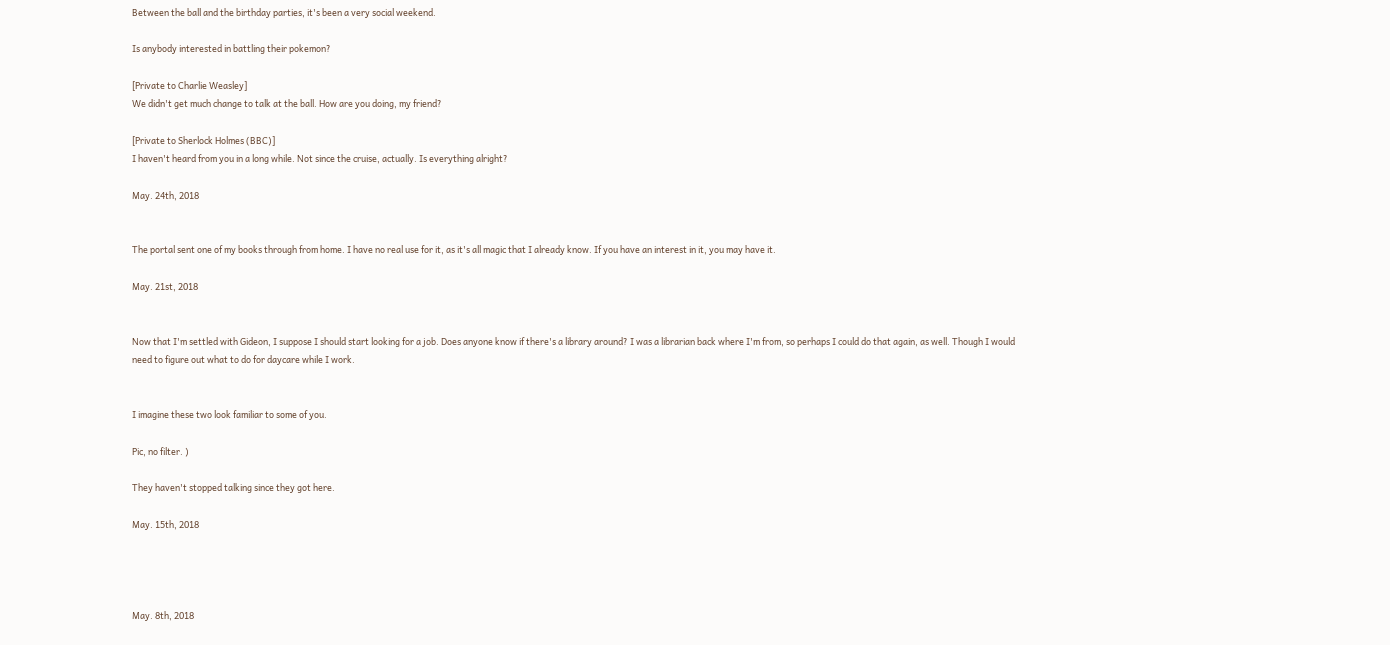Between the ball and the birthday parties, it's been a very social weekend.

Is anybody interested in battling their pokemon?

[Private to Charlie Weasley]
We didn't get much change to talk at the ball. How are you doing, my friend?

[Private to Sherlock Holmes (BBC)]
I haven't heard from you in a long while. Not since the cruise, actually. Is everything alright?

May. 24th, 2018


The portal sent one of my books through from home. I have no real use for it, as it's all magic that I already know. If you have an interest in it, you may have it.

May. 21st, 2018


Now that I'm settled with Gideon, I suppose I should start looking for a job. Does anyone know if there's a library around? I was a librarian back where I'm from, so perhaps I could do that again, as well. Though I would need to figure out what to do for daycare while I work.


I imagine these two look familiar to some of you.

Pic, no filter. )

They haven't stopped talking since they got here.

May. 15th, 2018




May. 8th, 2018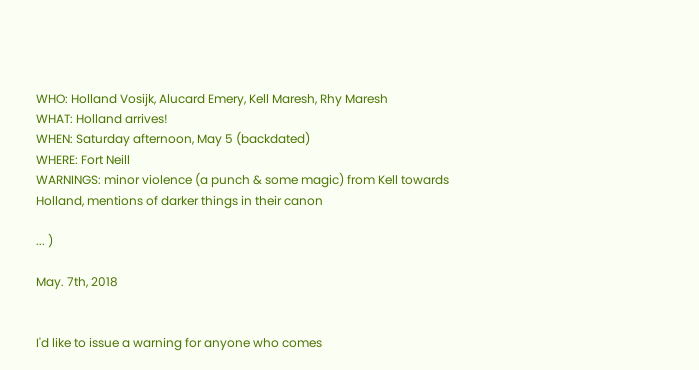WHO: Holland Vosijk, Alucard Emery, Kell Maresh, Rhy Maresh
WHAT: Holland arrives!
WHEN: Saturday afternoon, May 5 (backdated)
WHERE: Fort Neill
WARNINGS: minor violence (a punch & some magic) from Kell towards Holland, mentions of darker things in their canon

... )

May. 7th, 2018


I'd like to issue a warning for anyone who comes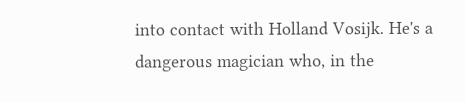into contact with Holland Vosijk. He's a dangerous magician who, in the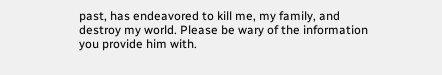past, has endeavored to kill me, my family, and destroy my world. Please be wary of the information you provide him with.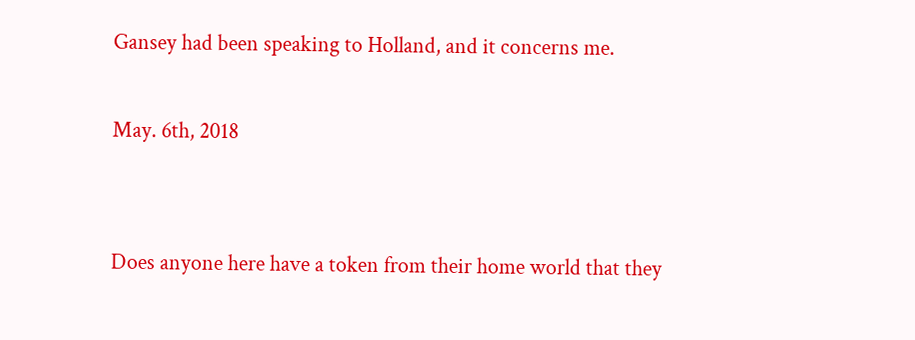Gansey had been speaking to Holland, and it concerns me.

May. 6th, 2018


Does anyone here have a token from their home world that they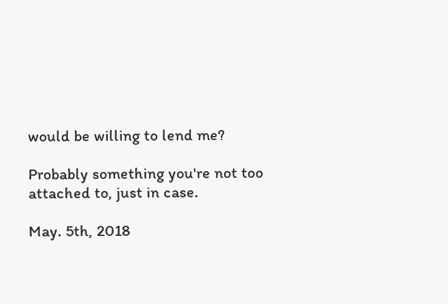would be willing to lend me?

Probably something you're not too attached to, just in case.

May. 5th, 2018